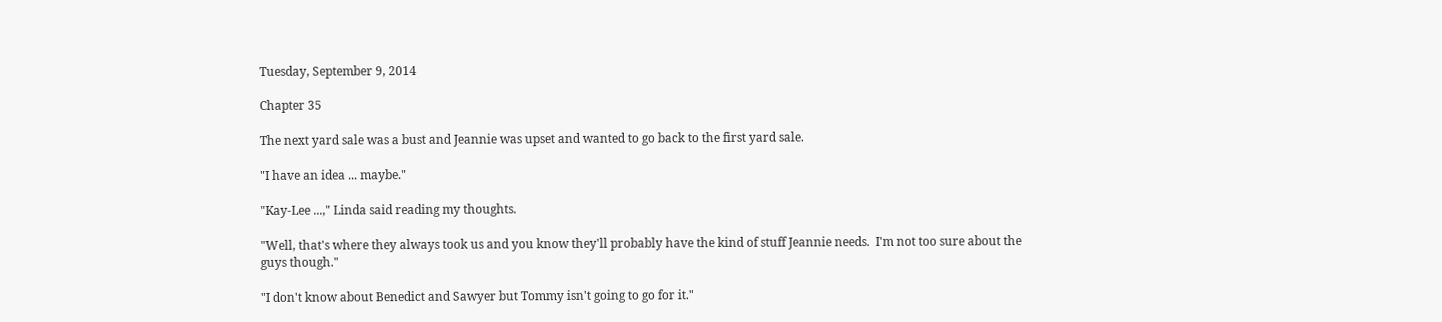Tuesday, September 9, 2014

Chapter 35

The next yard sale was a bust and Jeannie was upset and wanted to go back to the first yard sale.

"I have an idea ... maybe."

"Kay-Lee ...," Linda said reading my thoughts.

"Well, that's where they always took us and you know they'll probably have the kind of stuff Jeannie needs.  I'm not too sure about the guys though."

"I don't know about Benedict and Sawyer but Tommy isn't going to go for it."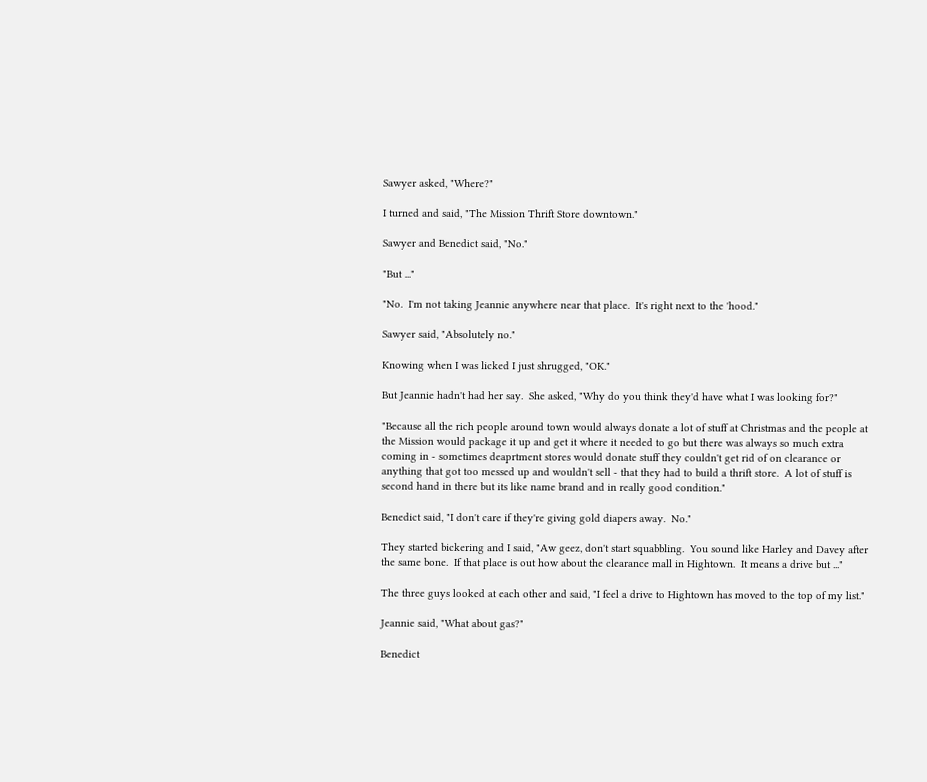Sawyer asked, "Where?"

I turned and said, "The Mission Thrift Store downtown."

Sawyer and Benedict said, "No."

"But ..."

"No.  I'm not taking Jeannie anywhere near that place.  It's right next to the 'hood."

Sawyer said, "Absolutely no."

Knowing when I was licked I just shrugged, "OK."

But Jeannie hadn't had her say.  She asked, "Why do you think they'd have what I was looking for?"

"Because all the rich people around town would always donate a lot of stuff at Christmas and the people at the Mission would package it up and get it where it needed to go but there was always so much extra coming in - sometimes deaprtment stores would donate stuff they couldn't get rid of on clearance or anything that got too messed up and wouldn't sell - that they had to build a thrift store.  A lot of stuff is second hand in there but its like name brand and in really good condition."

Benedict said, "I don't care if they're giving gold diapers away.  No."

They started bickering and I said, "Aw geez, don't start squabbling.  You sound like Harley and Davey after the same bone.  If that place is out how about the clearance mall in Hightown.  It means a drive but ..."

The three guys looked at each other and said, "I feel a drive to Hightown has moved to the top of my list."

Jeannie said, "What about gas?"

Benedict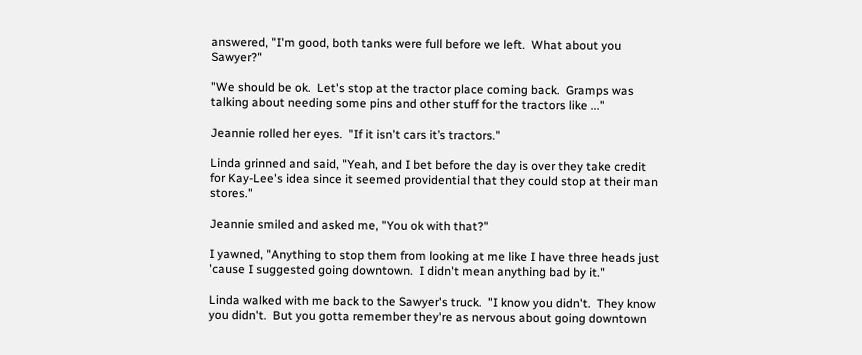answered, "I'm good, both tanks were full before we left.  What about you Sawyer?"

"We should be ok.  Let's stop at the tractor place coming back.  Gramps was talking about needing some pins and other stuff for the tractors like ..."

Jeannie rolled her eyes.  "If it isn't cars it’s tractors."

Linda grinned and said, "Yeah, and I bet before the day is over they take credit for Kay-Lee's idea since it seemed providential that they could stop at their man stores."

Jeannie smiled and asked me, "You ok with that?"

I yawned, "Anything to stop them from looking at me like I have three heads just 'cause I suggested going downtown.  I didn't mean anything bad by it."

Linda walked with me back to the Sawyer's truck.  "I know you didn't.  They know you didn't.  But you gotta remember they're as nervous about going downtown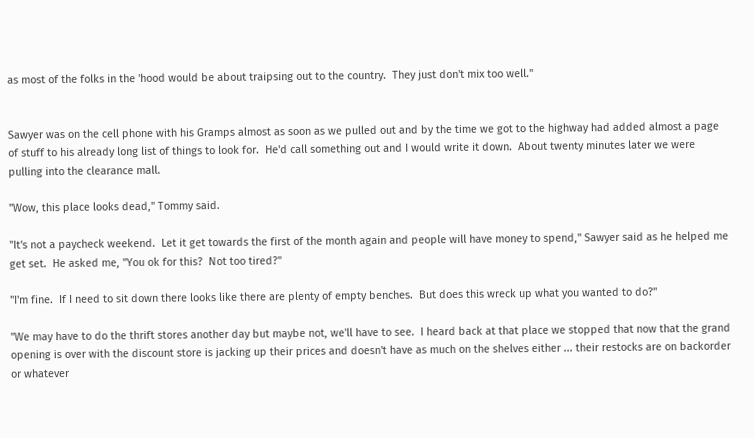as most of the folks in the 'hood would be about traipsing out to the country.  They just don't mix too well."


Sawyer was on the cell phone with his Gramps almost as soon as we pulled out and by the time we got to the highway had added almost a page of stuff to his already long list of things to look for.  He'd call something out and I would write it down.  About twenty minutes later we were pulling into the clearance mall.

"Wow, this place looks dead," Tommy said.

"It's not a paycheck weekend.  Let it get towards the first of the month again and people will have money to spend," Sawyer said as he helped me get set.  He asked me, "You ok for this?  Not too tired?"

"I'm fine.  If I need to sit down there looks like there are plenty of empty benches.  But does this wreck up what you wanted to do?"

"We may have to do the thrift stores another day but maybe not, we'll have to see.  I heard back at that place we stopped that now that the grand opening is over with the discount store is jacking up their prices and doesn't have as much on the shelves either ... their restocks are on backorder or whatever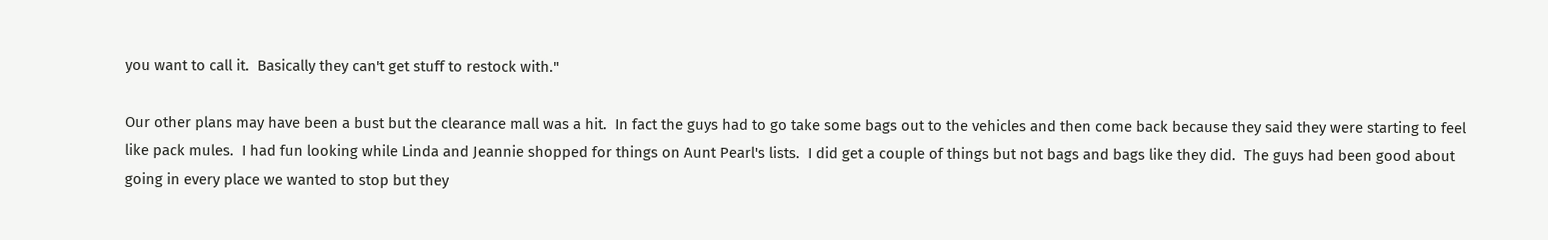you want to call it.  Basically they can't get stuff to restock with."

Our other plans may have been a bust but the clearance mall was a hit.  In fact the guys had to go take some bags out to the vehicles and then come back because they said they were starting to feel like pack mules.  I had fun looking while Linda and Jeannie shopped for things on Aunt Pearl's lists.  I did get a couple of things but not bags and bags like they did.  The guys had been good about going in every place we wanted to stop but they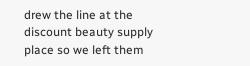drew the line at the discount beauty supply place so we left them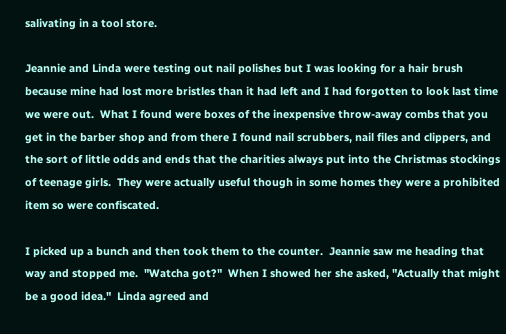salivating in a tool store.

Jeannie and Linda were testing out nail polishes but I was looking for a hair brush because mine had lost more bristles than it had left and I had forgotten to look last time we were out.  What I found were boxes of the inexpensive throw-away combs that you get in the barber shop and from there I found nail scrubbers, nail files and clippers, and the sort of little odds and ends that the charities always put into the Christmas stockings of teenage girls.  They were actually useful though in some homes they were a prohibited item so were confiscated.

I picked up a bunch and then took them to the counter.  Jeannie saw me heading that way and stopped me.  "Watcha got?"  When I showed her she asked, "Actually that might be a good idea."  Linda agreed and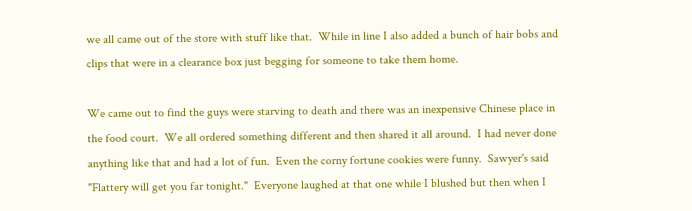we all came out of the store with stuff like that.  While in line I also added a bunch of hair bobs and clips that were in a clearance box just begging for someone to take them home.

We came out to find the guys were starving to death and there was an inexpensive Chinese place in the food court.  We all ordered something different and then shared it all around.  I had never done anything like that and had a lot of fun.  Even the corny fortune cookies were funny.  Sawyer's said "Flattery will get you far tonight."  Everyone laughed at that one while I blushed but then when I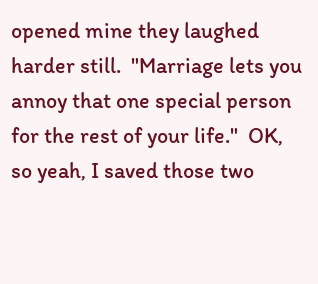opened mine they laughed harder still.  "Marriage lets you annoy that one special person for the rest of your life."  OK, so yeah, I saved those two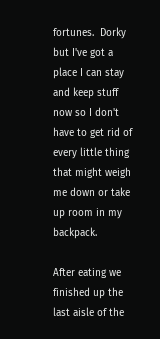fortunes.  Dorky but I've got a place I can stay and keep stuff now so I don't have to get rid of every little thing that might weigh me down or take up room in my backpack.

After eating we finished up the last aisle of the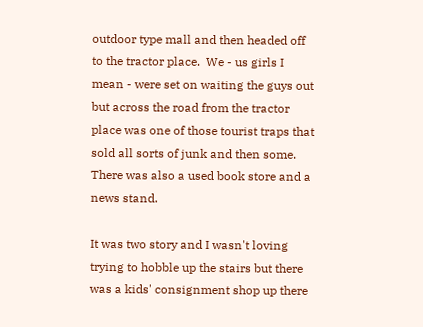outdoor type mall and then headed off to the tractor place.  We - us girls I mean - were set on waiting the guys out but across the road from the tractor place was one of those tourist traps that sold all sorts of junk and then some.  There was also a used book store and a news stand.

It was two story and I wasn't loving trying to hobble up the stairs but there was a kids' consignment shop up there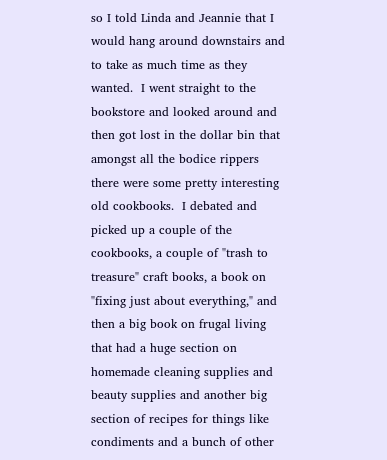so I told Linda and Jeannie that I would hang around downstairs and to take as much time as they wanted.  I went straight to the bookstore and looked around and then got lost in the dollar bin that amongst all the bodice rippers there were some pretty interesting old cookbooks.  I debated and picked up a couple of the cookbooks, a couple of "trash to treasure" craft books, a book on "fixing just about everything," and then a big book on frugal living that had a huge section on homemade cleaning supplies and beauty supplies and another big section of recipes for things like condiments and a bunch of other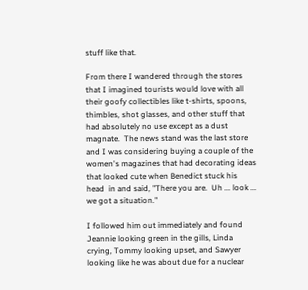stuff like that.

From there I wandered through the stores that I imagined tourists would love with all their goofy collectibles like t-shirts, spoons, thimbles, shot glasses, and other stuff that had absolutely no use except as a dust magnate.  The news stand was the last store and I was considering buying a couple of the women's magazines that had decorating ideas that looked cute when Benedict stuck his head  in and said, "There you are.  Uh ... look ... we got a situation."

I followed him out immediately and found Jeannie looking green in the gills, Linda crying, Tommy looking upset, and Sawyer looking like he was about due for a nuclear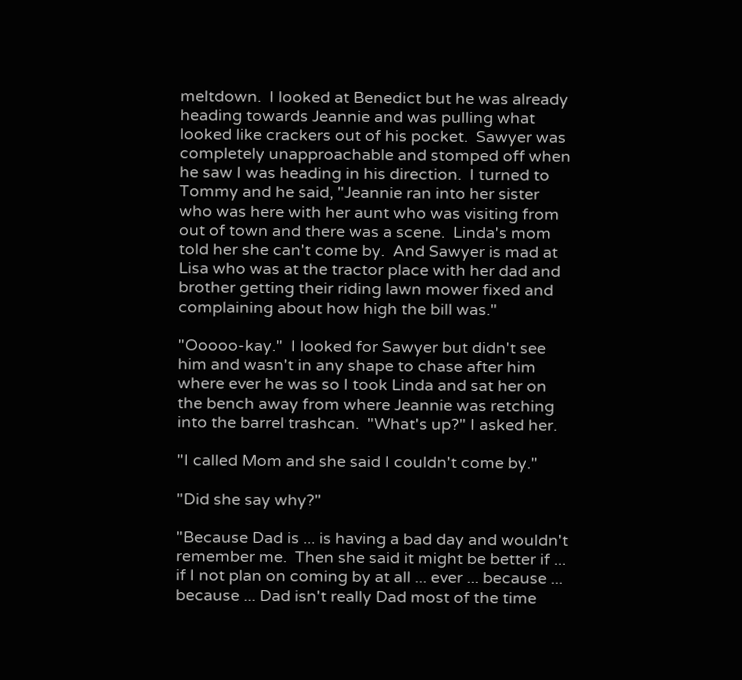meltdown.  I looked at Benedict but he was already heading towards Jeannie and was pulling what looked like crackers out of his pocket.  Sawyer was completely unapproachable and stomped off when he saw I was heading in his direction.  I turned to Tommy and he said, "Jeannie ran into her sister who was here with her aunt who was visiting from out of town and there was a scene.  Linda's mom told her she can't come by.  And Sawyer is mad at Lisa who was at the tractor place with her dad and brother getting their riding lawn mower fixed and complaining about how high the bill was."

"Ooooo-kay."  I looked for Sawyer but didn't see him and wasn't in any shape to chase after him where ever he was so I took Linda and sat her on the bench away from where Jeannie was retching into the barrel trashcan.  "What's up?" I asked her.

"I called Mom and she said I couldn't come by."

"Did she say why?"

"Because Dad is ... is having a bad day and wouldn't remember me.  Then she said it might be better if ... if I not plan on coming by at all ... ever ... because ... because ... Dad isn't really Dad most of the time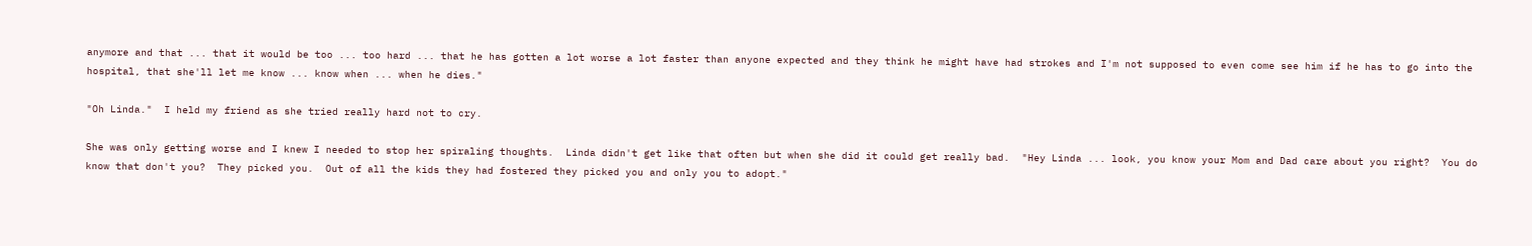anymore and that ... that it would be too ... too hard ... that he has gotten a lot worse a lot faster than anyone expected and they think he might have had strokes and I'm not supposed to even come see him if he has to go into the hospital, that she'll let me know ... know when ... when he dies."

"Oh Linda."  I held my friend as she tried really hard not to cry.

She was only getting worse and I knew I needed to stop her spiraling thoughts.  Linda didn't get like that often but when she did it could get really bad.  "Hey Linda ... look, you know your Mom and Dad care about you right?  You do know that don't you?  They picked you.  Out of all the kids they had fostered they picked you and only you to adopt."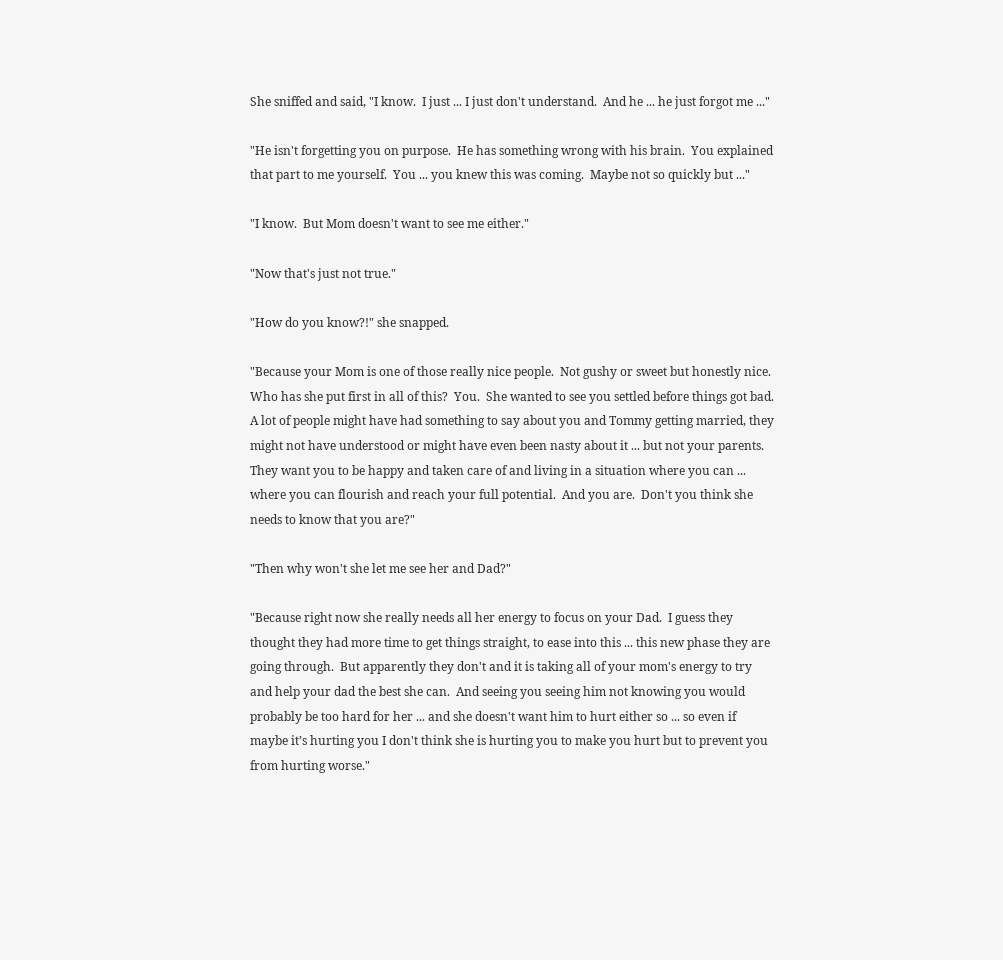She sniffed and said, "I know.  I just ... I just don't understand.  And he ... he just forgot me ..."

"He isn't forgetting you on purpose.  He has something wrong with his brain.  You explained that part to me yourself.  You ... you knew this was coming.  Maybe not so quickly but ..."

"I know.  But Mom doesn't want to see me either."

"Now that's just not true."

"How do you know?!" she snapped.

"Because your Mom is one of those really nice people.  Not gushy or sweet but honestly nice.  Who has she put first in all of this?  You.  She wanted to see you settled before things got bad.  A lot of people might have had something to say about you and Tommy getting married, they might not have understood or might have even been nasty about it ... but not your parents.  They want you to be happy and taken care of and living in a situation where you can ... where you can flourish and reach your full potential.  And you are.  Don't you think she needs to know that you are?"

"Then why won't she let me see her and Dad?"

"Because right now she really needs all her energy to focus on your Dad.  I guess they thought they had more time to get things straight, to ease into this ... this new phase they are going through.  But apparently they don't and it is taking all of your mom's energy to try and help your dad the best she can.  And seeing you seeing him not knowing you would probably be too hard for her ... and she doesn't want him to hurt either so ... so even if maybe it’s hurting you I don't think she is hurting you to make you hurt but to prevent you from hurting worse."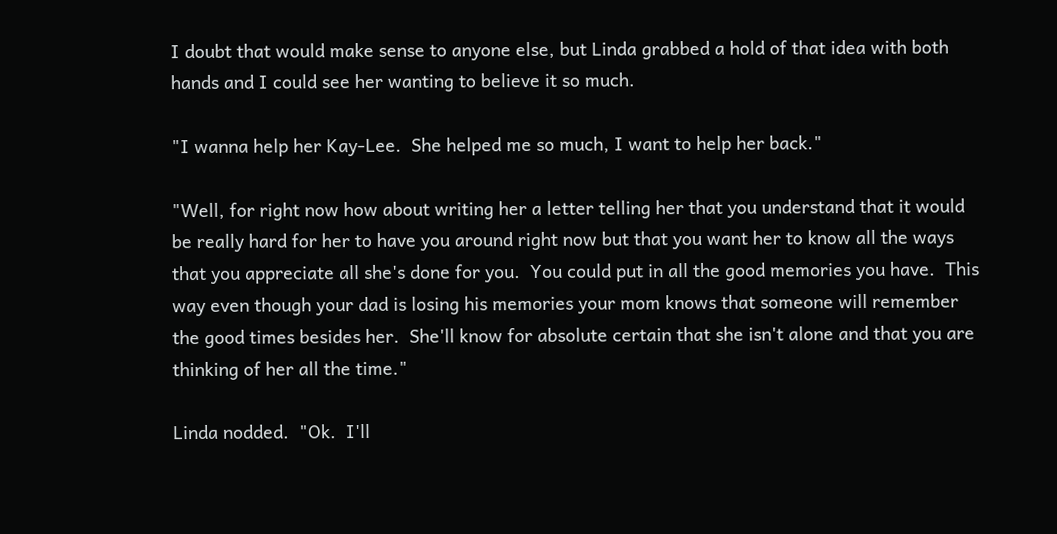I doubt that would make sense to anyone else, but Linda grabbed a hold of that idea with both hands and I could see her wanting to believe it so much.

"I wanna help her Kay-Lee.  She helped me so much, I want to help her back."

"Well, for right now how about writing her a letter telling her that you understand that it would be really hard for her to have you around right now but that you want her to know all the ways that you appreciate all she's done for you.  You could put in all the good memories you have.  This way even though your dad is losing his memories your mom knows that someone will remember the good times besides her.  She'll know for absolute certain that she isn't alone and that you are thinking of her all the time."

Linda nodded.  "Ok.  I'll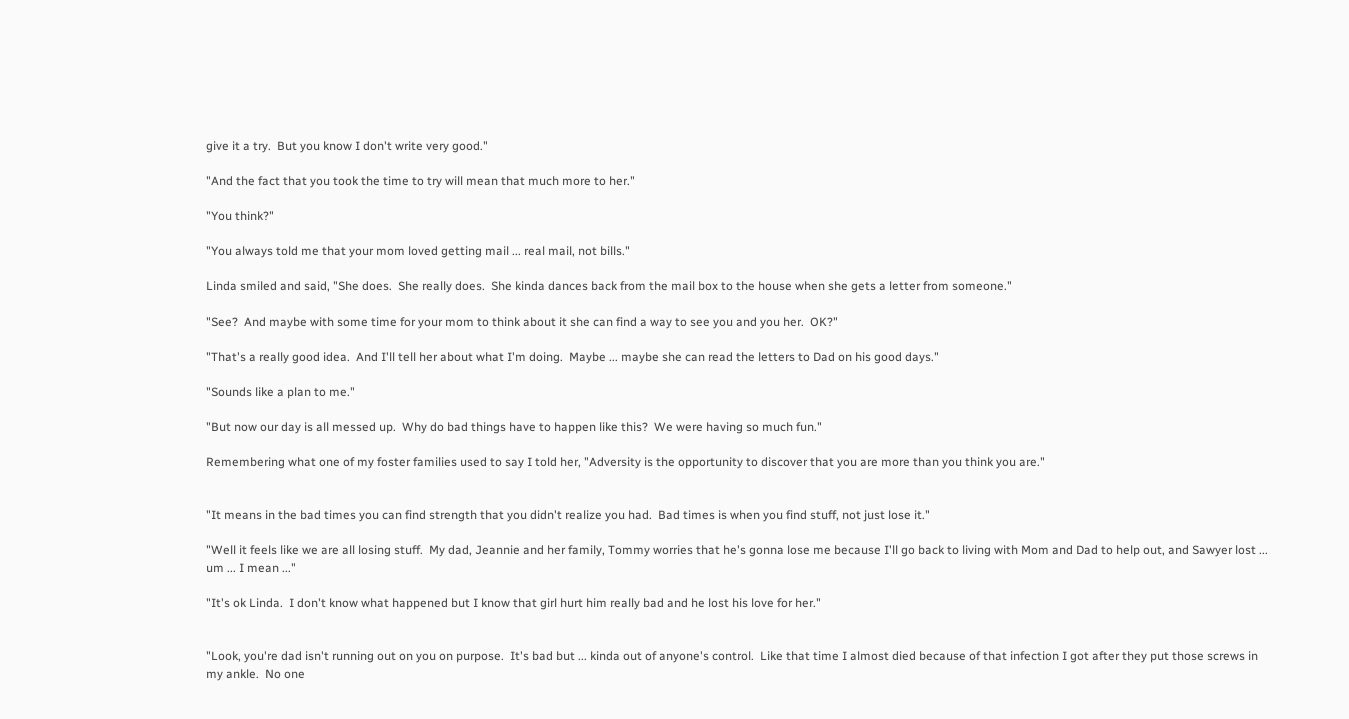give it a try.  But you know I don't write very good."

"And the fact that you took the time to try will mean that much more to her."

"You think?"

"You always told me that your mom loved getting mail ... real mail, not bills."

Linda smiled and said, "She does.  She really does.  She kinda dances back from the mail box to the house when she gets a letter from someone."

"See?  And maybe with some time for your mom to think about it she can find a way to see you and you her.  OK?"

"That's a really good idea.  And I'll tell her about what I'm doing.  Maybe ... maybe she can read the letters to Dad on his good days."

"Sounds like a plan to me."

"But now our day is all messed up.  Why do bad things have to happen like this?  We were having so much fun."

Remembering what one of my foster families used to say I told her, "Adversity is the opportunity to discover that you are more than you think you are."


"It means in the bad times you can find strength that you didn't realize you had.  Bad times is when you find stuff, not just lose it."

"Well it feels like we are all losing stuff.  My dad, Jeannie and her family, Tommy worries that he's gonna lose me because I'll go back to living with Mom and Dad to help out, and Sawyer lost ... um ... I mean ..."

"It's ok Linda.  I don't know what happened but I know that girl hurt him really bad and he lost his love for her."


"Look, you're dad isn't running out on you on purpose.  It's bad but ... kinda out of anyone's control.  Like that time I almost died because of that infection I got after they put those screws in my ankle.  No one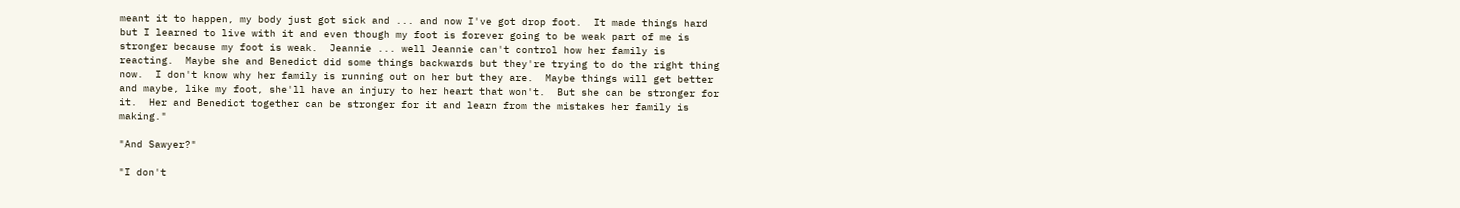meant it to happen, my body just got sick and ... and now I've got drop foot.  It made things hard but I learned to live with it and even though my foot is forever going to be weak part of me is stronger because my foot is weak.  Jeannie ... well Jeannie can't control how her family is reacting.  Maybe she and Benedict did some things backwards but they're trying to do the right thing now.  I don't know why her family is running out on her but they are.  Maybe things will get better and maybe, like my foot, she'll have an injury to her heart that won't.  But she can be stronger for it.  Her and Benedict together can be stronger for it and learn from the mistakes her family is making."

"And Sawyer?"

"I don't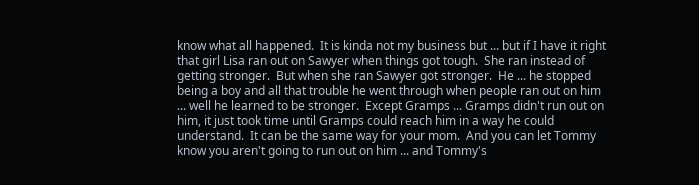know what all happened.  It is kinda not my business but ... but if I have it right that girl Lisa ran out on Sawyer when things got tough.  She ran instead of getting stronger.  But when she ran Sawyer got stronger.  He ... he stopped being a boy and all that trouble he went through when people ran out on him ... well he learned to be stronger.  Except Gramps ... Gramps didn't run out on him, it just took time until Gramps could reach him in a way he could understand.  It can be the same way for your mom.  And you can let Tommy know you aren't going to run out on him ... and Tommy's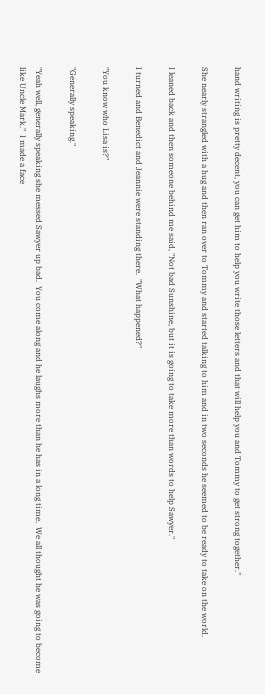hand writing is pretty decent, you can get him to help you write those letters and that will help you and Tommy to get strong together."

She nearly strangled with a hug and then ran over to Tommy and started talking to him and in two seconds he seemed to be ready to take on the world.

I leaned back and then someone behind me said, "Not bad Sunshine, but it is going to take more than words to help Sawyer."

I turned and Benedict and Jeannie were standing there.  "What happened?"

"You know who Lisa is?"

"Generally speaking."

"Yeah well, generally speaking she messed Sawyer up bad.  You come along and he laughs more than he has in a long time.  We all thought he was going to become like Uncle Mark."  I made a face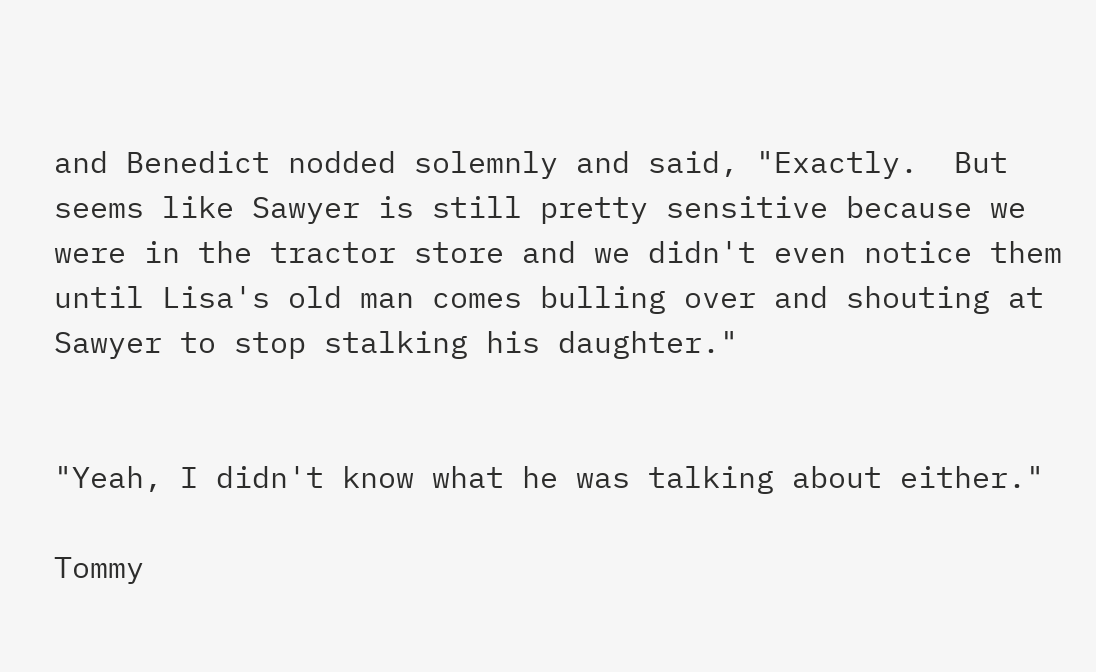and Benedict nodded solemnly and said, "Exactly.  But seems like Sawyer is still pretty sensitive because we were in the tractor store and we didn't even notice them until Lisa's old man comes bulling over and shouting at Sawyer to stop stalking his daughter."


"Yeah, I didn't know what he was talking about either."

Tommy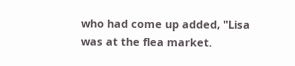who had come up added, "Lisa was at the flea market.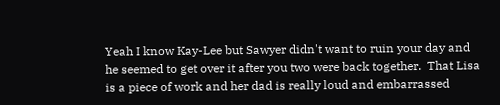Yeah I know Kay-Lee but Sawyer didn't want to ruin your day and he seemed to get over it after you two were back together.  That Lisa is a piece of work and her dad is really loud and embarrassed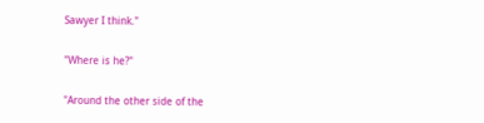Sawyer I think."

"Where is he?"

"Around the other side of the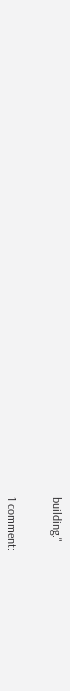building."


1 comment: